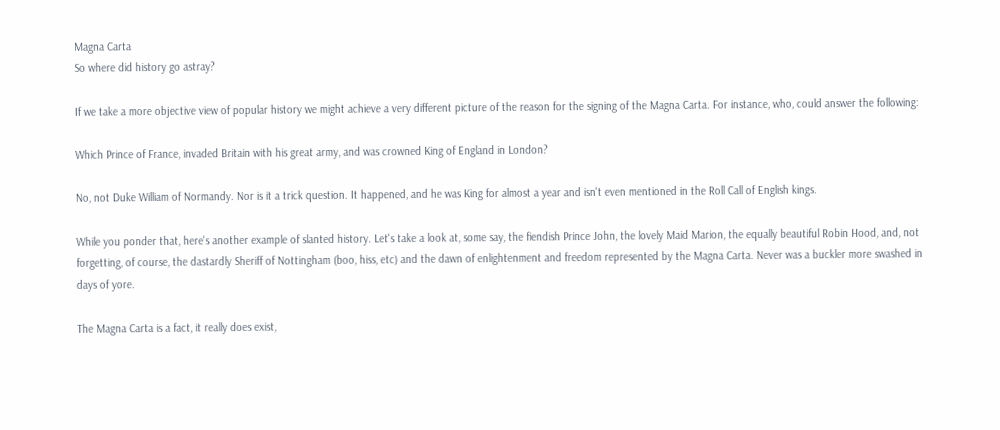Magna Carta
So where did history go astray?

If we take a more objective view of popular history we might achieve a very different picture of the reason for the signing of the Magna Carta. For instance, who, could answer the following:

Which Prince of France, invaded Britain with his great army, and was crowned King of England in London?

No, not Duke William of Normandy. Nor is it a trick question. It happened, and he was King for almost a year and isn't even mentioned in the Roll Call of English kings.

While you ponder that, here's another example of slanted history. Let's take a look at, some say, the fiendish Prince John, the lovely Maid Marion, the equally beautiful Robin Hood, and, not forgetting, of course, the dastardly Sheriff of Nottingham (boo, hiss, etc) and the dawn of enlightenment and freedom represented by the Magna Carta. Never was a buckler more swashed in days of yore.

The Magna Carta is a fact, it really does exist,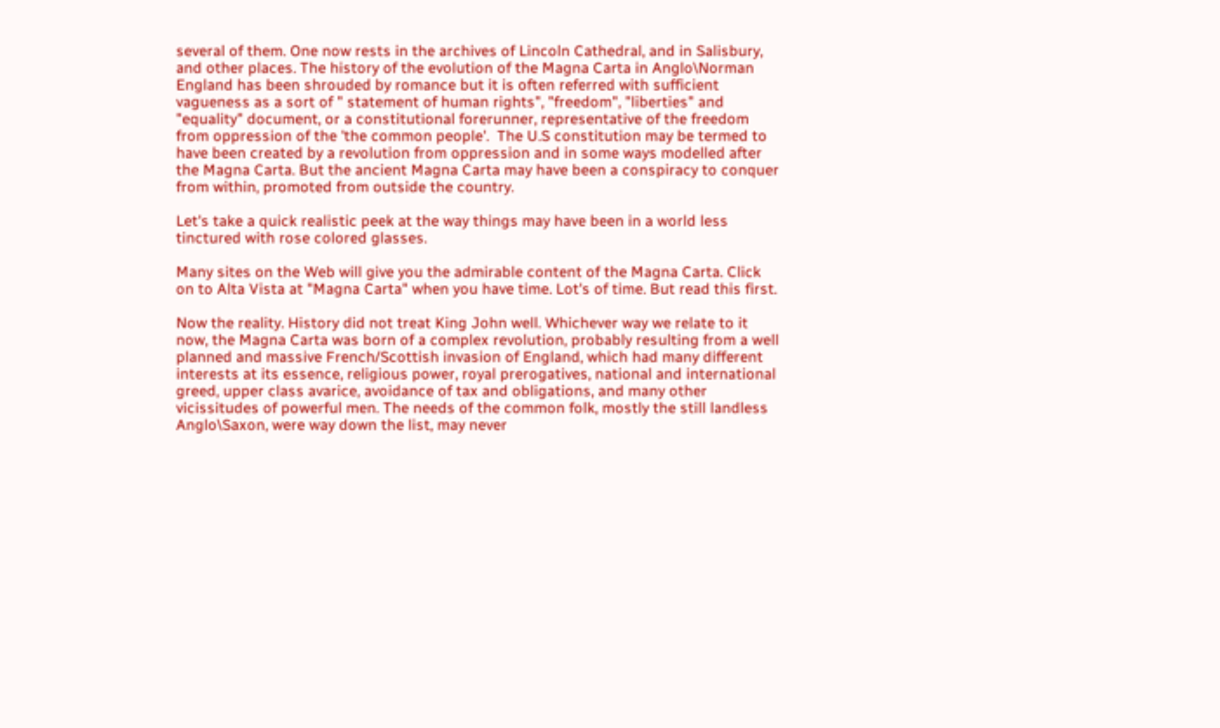several of them. One now rests in the archives of Lincoln Cathedral, and in Salisbury, and other places. The history of the evolution of the Magna Carta in Anglo\Norman England has been shrouded by romance but it is often referred with sufficient vagueness as a sort of " statement of human rights", "freedom", "liberties" and "equality" document, or a constitutional forerunner, representative of the freedom from oppression of the 'the common people'.  The U.S constitution may be termed to have been created by a revolution from oppression and in some ways modelled after the Magna Carta. But the ancient Magna Carta may have been a conspiracy to conquer from within, promoted from outside the country.

Let's take a quick realistic peek at the way things may have been in a world less tinctured with rose colored glasses.

Many sites on the Web will give you the admirable content of the Magna Carta. Click on to Alta Vista at "Magna Carta" when you have time. Lot's of time. But read this first.

Now the reality. History did not treat King John well. Whichever way we relate to it now, the Magna Carta was born of a complex revolution, probably resulting from a well planned and massive French/Scottish invasion of England, which had many different interests at its essence, religious power, royal prerogatives, national and international greed, upper class avarice, avoidance of tax and obligations, and many other vicissitudes of powerful men. The needs of the common folk, mostly the still landless Anglo\Saxon, were way down the list, may never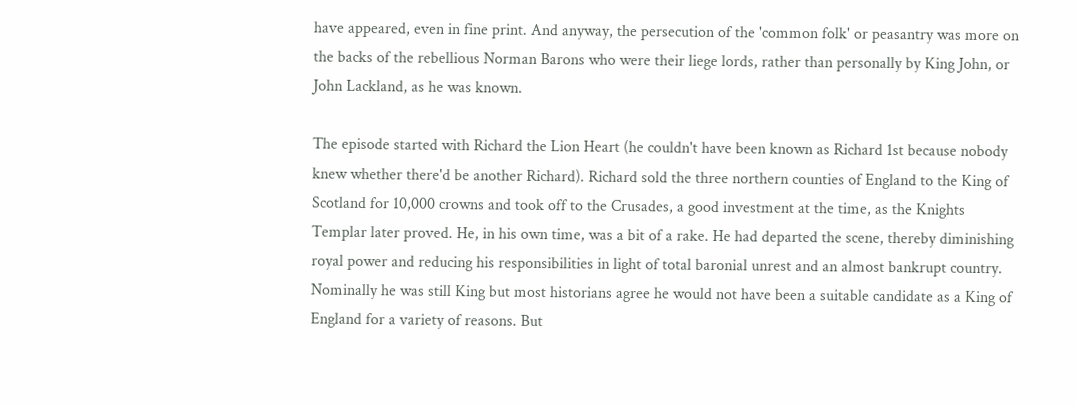have appeared, even in fine print. And anyway, the persecution of the 'common folk' or peasantry was more on the backs of the rebellious Norman Barons who were their liege lords, rather than personally by King John, or John Lackland, as he was known.

The episode started with Richard the Lion Heart (he couldn't have been known as Richard 1st because nobody knew whether there'd be another Richard). Richard sold the three northern counties of England to the King of Scotland for 10,000 crowns and took off to the Crusades, a good investment at the time, as the Knights Templar later proved. He, in his own time, was a bit of a rake. He had departed the scene, thereby diminishing royal power and reducing his responsibilities in light of total baronial unrest and an almost bankrupt country. Nominally he was still King but most historians agree he would not have been a suitable candidate as a King of England for a variety of reasons. But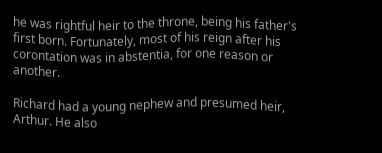he was rightful heir to the throne, being his father's first born. Fortunately, most of his reign after his corontation was in abstentia, for one reason or another.

Richard had a young nephew and presumed heir, Arthur. He also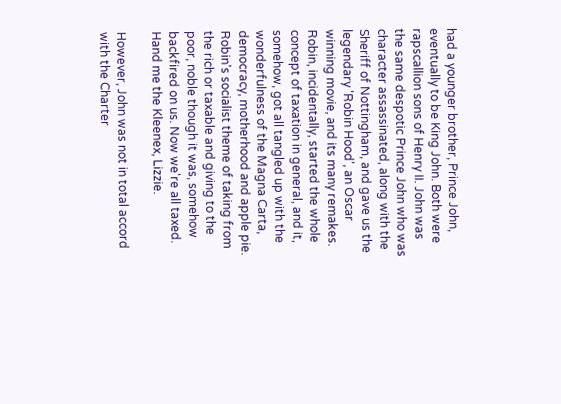had a younger brother, Prince John, eventually to be King John. Both were rapscallion sons of Henry II. John was the same despotic Prince John who was character assassinated, along with the Sheriff of Nottingham, and gave us the legendary 'Robin Hood', an Oscar winning movie, and its many remakes. Robin, incidentally, started the whole concept of taxation in general, and it, somehow, got all tangled up with the wonderfulness of the Magna Carta, democracy, motherhood and apple pie. Robin's socialist theme of taking from the rich or taxable and giving to the poor, noble though it was, somehow backfired on us. Now we're all taxed. Hand me the Kleenex, Lizzie.

However, John was not in total accord with the Charter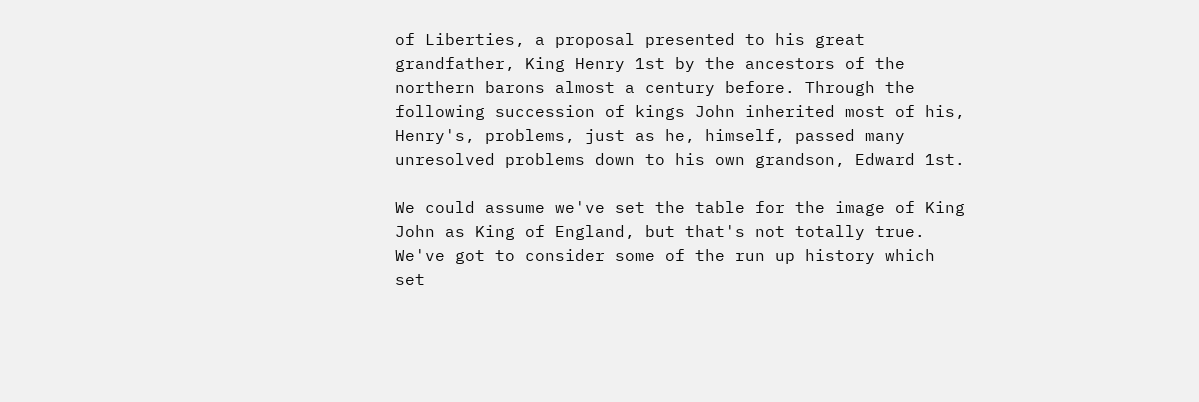of Liberties, a proposal presented to his great grandfather, King Henry 1st by the ancestors of the northern barons almost a century before. Through the following succession of kings John inherited most of his, Henry's, problems, just as he, himself, passed many unresolved problems down to his own grandson, Edward 1st.

We could assume we've set the table for the image of King John as King of England, but that's not totally true. We've got to consider some of the run up history which set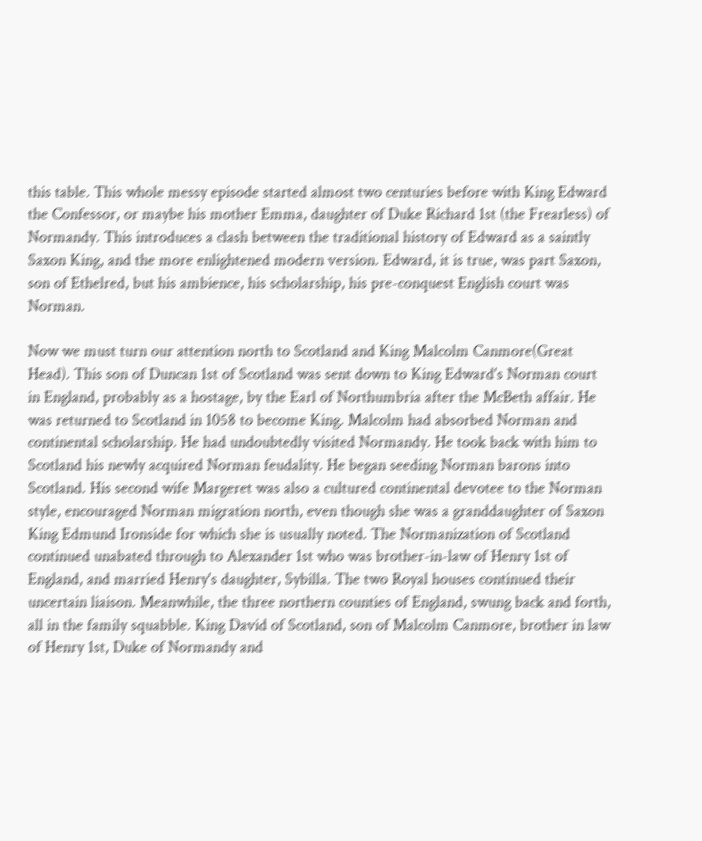this table. This whole messy episode started almost two centuries before with King Edward the Confessor, or maybe his mother Emma, daughter of Duke Richard 1st (the Frearless) of Normandy. This introduces a clash between the traditional history of Edward as a saintly Saxon King, and the more enlightened modern version. Edward, it is true, was part Saxon, son of Ethelred, but his ambience, his scholarship, his pre-conquest English court was Norman.

Now we must turn our attention north to Scotland and King Malcolm Canmore(Great Head). This son of Duncan 1st of Scotland was sent down to King Edward's Norman court in England, probably as a hostage, by the Earl of Northumbria after the McBeth affair. He was returned to Scotland in 1058 to become King. Malcolm had absorbed Norman and continental scholarship. He had undoubtedly visited Normandy. He took back with him to Scotland his newly acquired Norman feudality. He began seeding Norman barons into Scotland. His second wife Margeret was also a cultured continental devotee to the Norman style, encouraged Norman migration north, even though she was a granddaughter of Saxon King Edmund Ironside for which she is usually noted. The Normanization of Scotland continued unabated through to Alexander 1st who was brother-in-law of Henry 1st of England, and married Henry's daughter, Sybilla. The two Royal houses continued their uncertain liaison. Meanwhile, the three northern counties of England, swung back and forth, all in the family squabble. King David of Scotland, son of Malcolm Canmore, brother in law of Henry 1st, Duke of Normandy and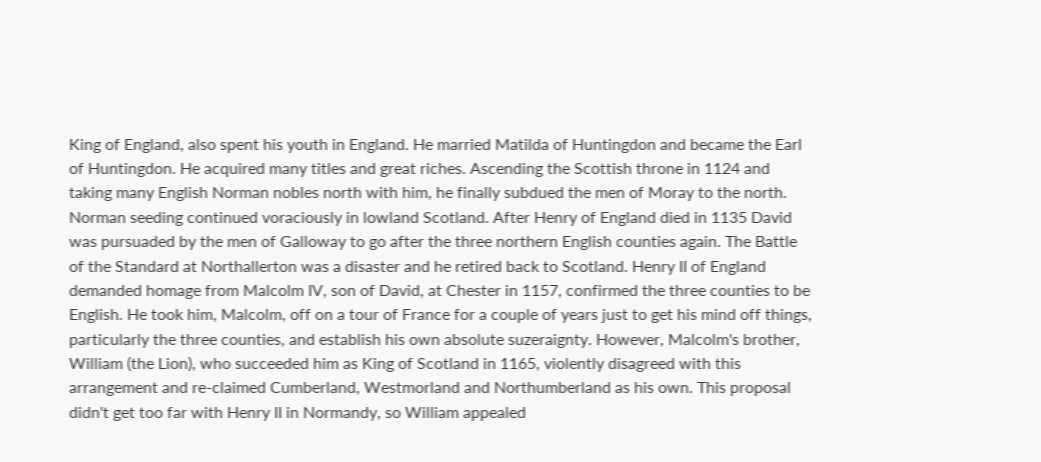King of England, also spent his youth in England. He married Matilda of Huntingdon and became the Earl of Huntingdon. He acquired many titles and great riches. Ascending the Scottish throne in 1124 and taking many English Norman nobles north with him, he finally subdued the men of Moray to the north. Norman seeding continued voraciously in lowland Scotland. After Henry of England died in 1135 David was pursuaded by the men of Galloway to go after the three northern English counties again. The Battle of the Standard at Northallerton was a disaster and he retired back to Scotland. Henry II of England demanded homage from Malcolm IV, son of David, at Chester in 1157, confirmed the three counties to be English. He took him, Malcolm, off on a tour of France for a couple of years just to get his mind off things, particularly the three counties, and establish his own absolute suzeraignty. However, Malcolm's brother, William (the Lion), who succeeded him as King of Scotland in 1165, violently disagreed with this arrangement and re-claimed Cumberland, Westmorland and Northumberland as his own. This proposal didn't get too far with Henry II in Normandy, so William appealed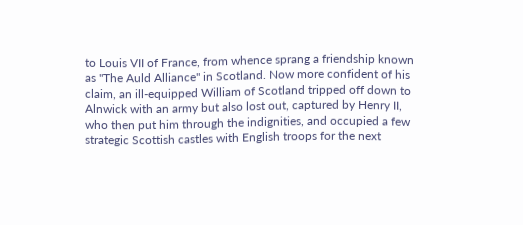to Louis VII of France, from whence sprang a friendship known as "The Auld Alliance" in Scotland. Now more confident of his claim, an ill-equipped William of Scotland tripped off down to Alnwick with an army but also lost out, captured by Henry II, who then put him through the indignities, and occupied a few strategic Scottish castles with English troops for the next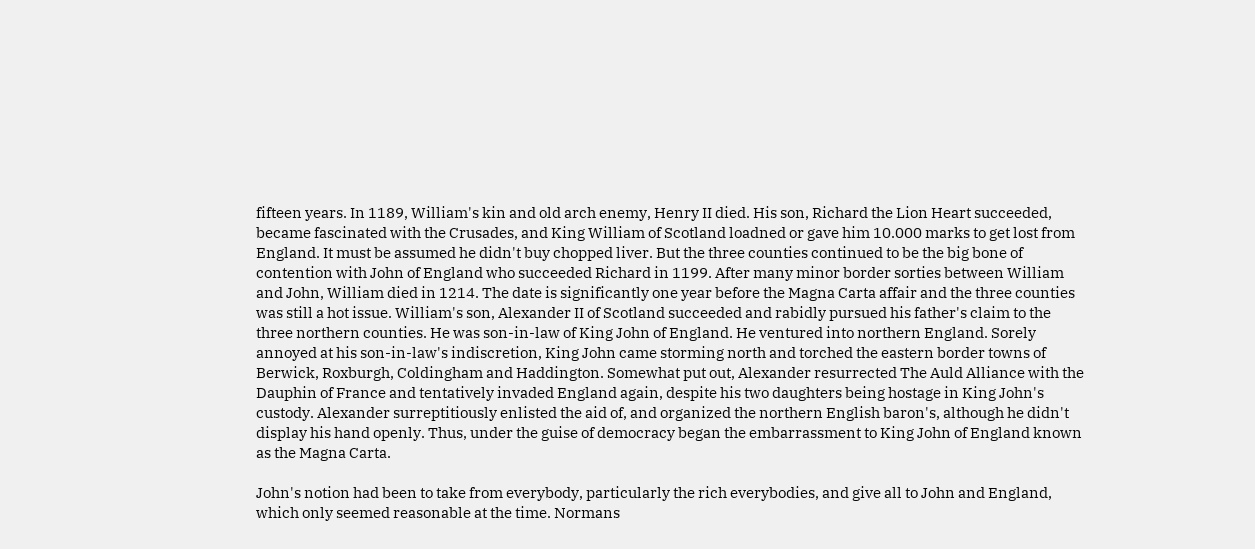fifteen years. In 1189, William's kin and old arch enemy, Henry II died. His son, Richard the Lion Heart succeeded, became fascinated with the Crusades, and King William of Scotland loadned or gave him 10.000 marks to get lost from England. It must be assumed he didn't buy chopped liver. But the three counties continued to be the big bone of contention with John of England who succeeded Richard in 1199. After many minor border sorties between William and John, William died in 1214. The date is significantly one year before the Magna Carta affair and the three counties was still a hot issue. William's son, Alexander II of Scotland succeeded and rabidly pursued his father's claim to the three northern counties. He was son-in-law of King John of England. He ventured into northern England. Sorely annoyed at his son-in-law's indiscretion, King John came storming north and torched the eastern border towns of Berwick, Roxburgh, Coldingham and Haddington. Somewhat put out, Alexander resurrected The Auld Alliance with the Dauphin of France and tentatively invaded England again, despite his two daughters being hostage in King John's custody. Alexander surreptitiously enlisted the aid of, and organized the northern English baron's, although he didn't display his hand openly. Thus, under the guise of democracy began the embarrassment to King John of England known as the Magna Carta.

John's notion had been to take from everybody, particularly the rich everybodies, and give all to John and England, which only seemed reasonable at the time. Normans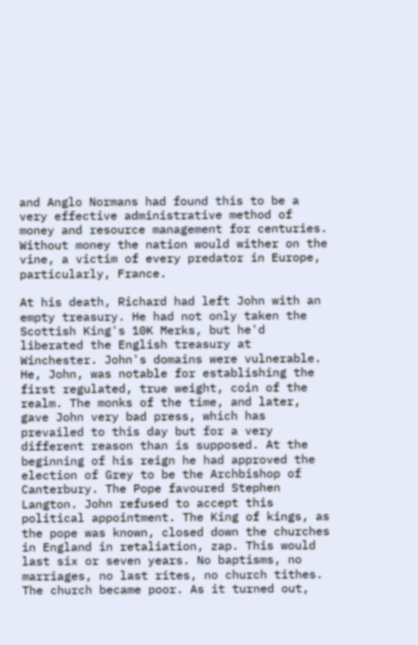and Anglo Normans had found this to be a very effective administrative method of money and resource management for centuries. Without money the nation would wither on the vine, a victim of every predator in Europe, particularly, France.

At his death, Richard had left John with an empty treasury. He had not only taken the Scottish King's 10K Merks, but he'd liberated the English treasury at Winchester. John's domains were vulnerable. He, John, was notable for establishing the first regulated, true weight, coin of the realm. The monks of the time, and later, gave John very bad press, which has prevailed to this day but for a very different reason than is supposed. At the beginning of his reign he had approved the election of Grey to be the Archbishop of Canterbury. The Pope favoured Stephen Langton. John refused to accept this political appointment. The King of kings, as the pope was known, closed down the churches in England in retaliation, zap. This would last six or seven years. No baptisms, no marriages, no last rites, no church tithes. The church became poor. As it turned out,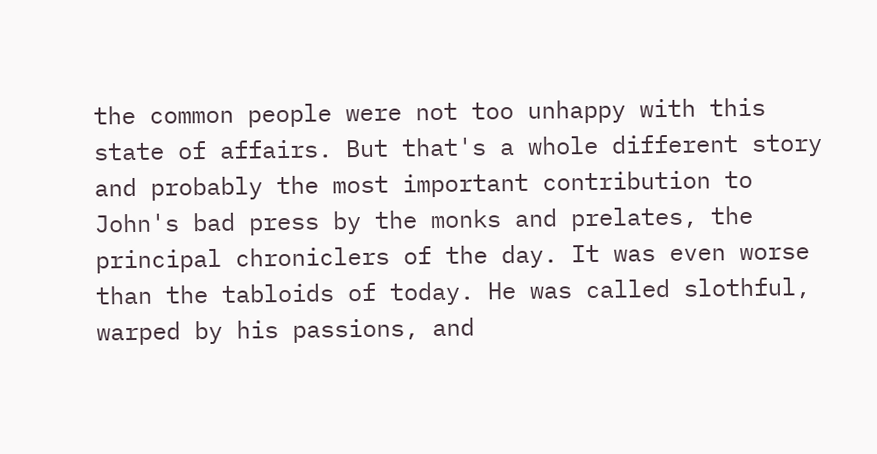the common people were not too unhappy with this state of affairs. But that's a whole different story and probably the most important contribution to John's bad press by the monks and prelates, the principal chroniclers of the day. It was even worse than the tabloids of today. He was called slothful, warped by his passions, and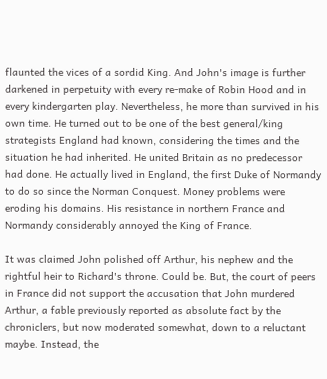flaunted the vices of a sordid King. And John's image is further darkened in perpetuity with every re-make of Robin Hood and in every kindergarten play. Nevertheless, he more than survived in his own time. He turned out to be one of the best general/king strategists England had known, considering the times and the situation he had inherited. He united Britain as no predecessor had done. He actually lived in England, the first Duke of Normandy to do so since the Norman Conquest. Money problems were eroding his domains. His resistance in northern France and Normandy considerably annoyed the King of France.

It was claimed John polished off Arthur, his nephew and the rightful heir to Richard's throne. Could be. But, the court of peers in France did not support the accusation that John murdered Arthur, a fable previously reported as absolute fact by the chroniclers, but now moderated somewhat, down to a reluctant maybe. Instead, the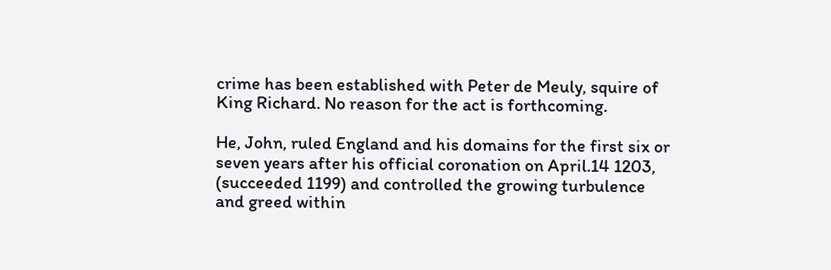crime has been established with Peter de Meuly, squire of King Richard. No reason for the act is forthcoming.

He, John, ruled England and his domains for the first six or seven years after his official coronation on April.14 1203, (succeeded 1199) and controlled the growing turbulence and greed within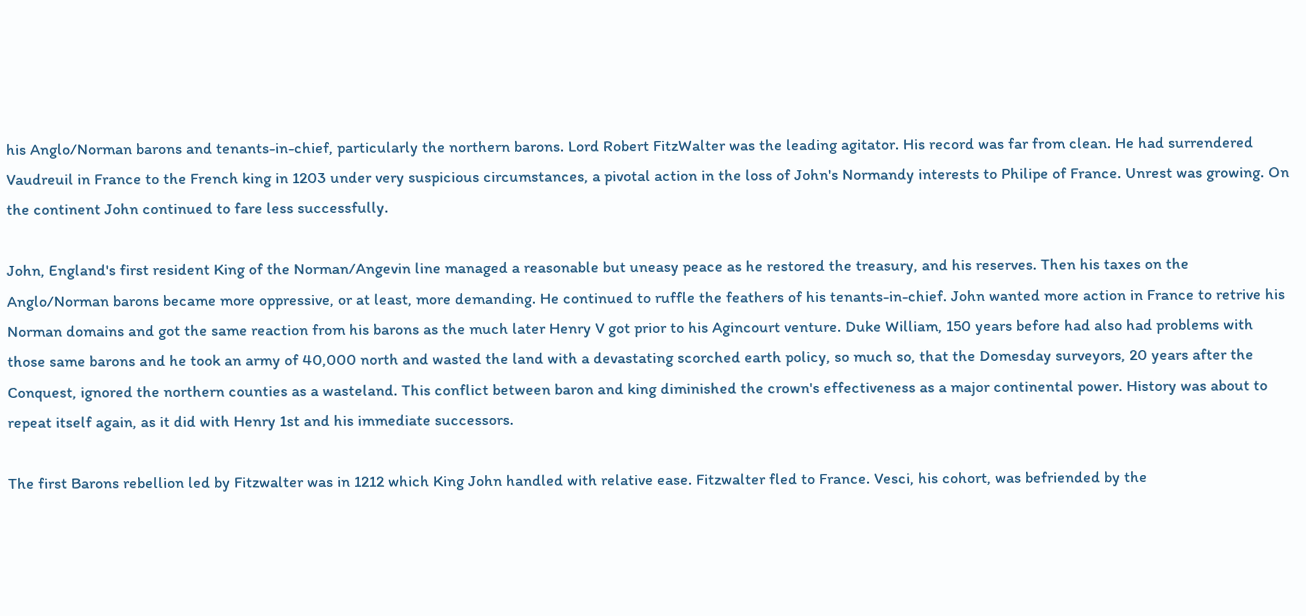his Anglo/Norman barons and tenants-in-chief, particularly the northern barons. Lord Robert FitzWalter was the leading agitator. His record was far from clean. He had surrendered Vaudreuil in France to the French king in 1203 under very suspicious circumstances, a pivotal action in the loss of John's Normandy interests to Philipe of France. Unrest was growing. On the continent John continued to fare less successfully.

John, England's first resident King of the Norman/Angevin line managed a reasonable but uneasy peace as he restored the treasury, and his reserves. Then his taxes on the Anglo/Norman barons became more oppressive, or at least, more demanding. He continued to ruffle the feathers of his tenants-in-chief. John wanted more action in France to retrive his Norman domains and got the same reaction from his barons as the much later Henry V got prior to his Agincourt venture. Duke William, 150 years before had also had problems with those same barons and he took an army of 40,000 north and wasted the land with a devastating scorched earth policy, so much so, that the Domesday surveyors, 20 years after the Conquest, ignored the northern counties as a wasteland. This conflict between baron and king diminished the crown's effectiveness as a major continental power. History was about to repeat itself again, as it did with Henry 1st and his immediate successors.

The first Barons rebellion led by Fitzwalter was in 1212 which King John handled with relative ease. Fitzwalter fled to France. Vesci, his cohort, was befriended by the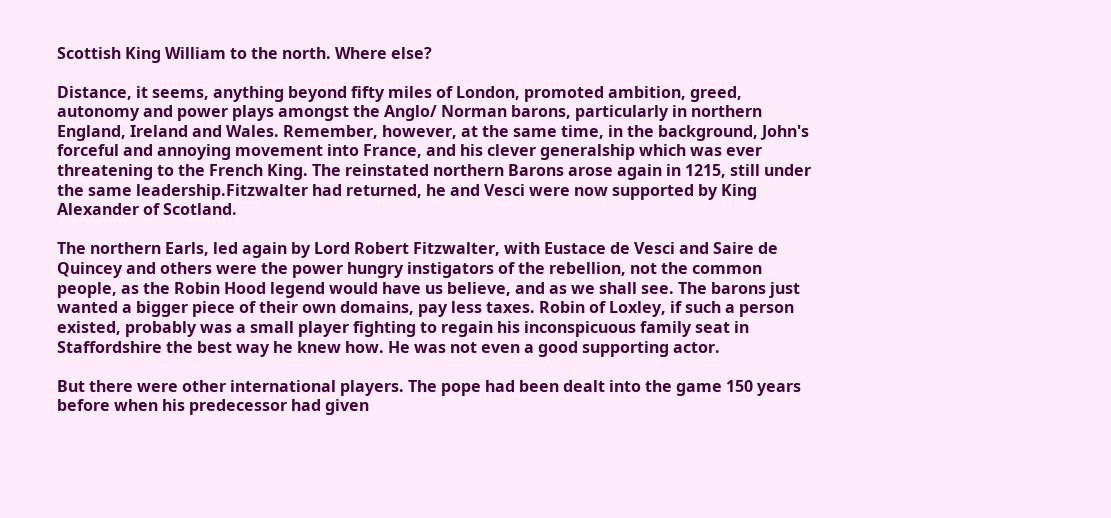Scottish King William to the north. Where else?

Distance, it seems, anything beyond fifty miles of London, promoted ambition, greed, autonomy and power plays amongst the Anglo/ Norman barons, particularly in northern England, Ireland and Wales. Remember, however, at the same time, in the background, John's forceful and annoying movement into France, and his clever generalship which was ever threatening to the French King. The reinstated northern Barons arose again in 1215, still under the same leadership.Fitzwalter had returned, he and Vesci were now supported by King Alexander of Scotland.

The northern Earls, led again by Lord Robert Fitzwalter, with Eustace de Vesci and Saire de Quincey and others were the power hungry instigators of the rebellion, not the common people, as the Robin Hood legend would have us believe, and as we shall see. The barons just wanted a bigger piece of their own domains, pay less taxes. Robin of Loxley, if such a person existed, probably was a small player fighting to regain his inconspicuous family seat in Staffordshire the best way he knew how. He was not even a good supporting actor.

But there were other international players. The pope had been dealt into the game 150 years before when his predecessor had given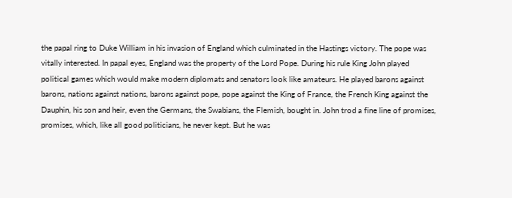the papal ring to Duke William in his invasion of England which culminated in the Hastings victory. The pope was vitally interested. In papal eyes, England was the property of the Lord Pope. During his rule King John played political games which would make modern diplomats and senators look like amateurs. He played barons against barons, nations against nations, barons against pope, pope against the King of France, the French King against the Dauphin, his son and heir, even the Germans, the Swabians, the Flemish, bought in. John trod a fine line of promises, promises, which, like all good politicians, he never kept. But he was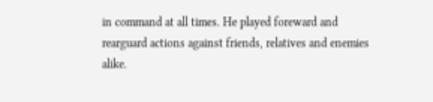in command at all times. He played foreward and rearguard actions against friends, relatives and enemies alike.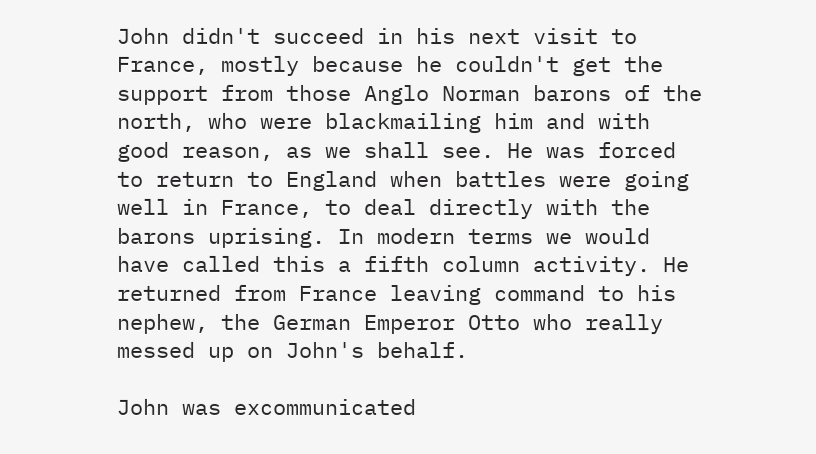John didn't succeed in his next visit to France, mostly because he couldn't get the support from those Anglo Norman barons of the north, who were blackmailing him and with good reason, as we shall see. He was forced to return to England when battles were going well in France, to deal directly with the barons uprising. In modern terms we would have called this a fifth column activity. He returned from France leaving command to his nephew, the German Emperor Otto who really messed up on John's behalf.

John was excommunicated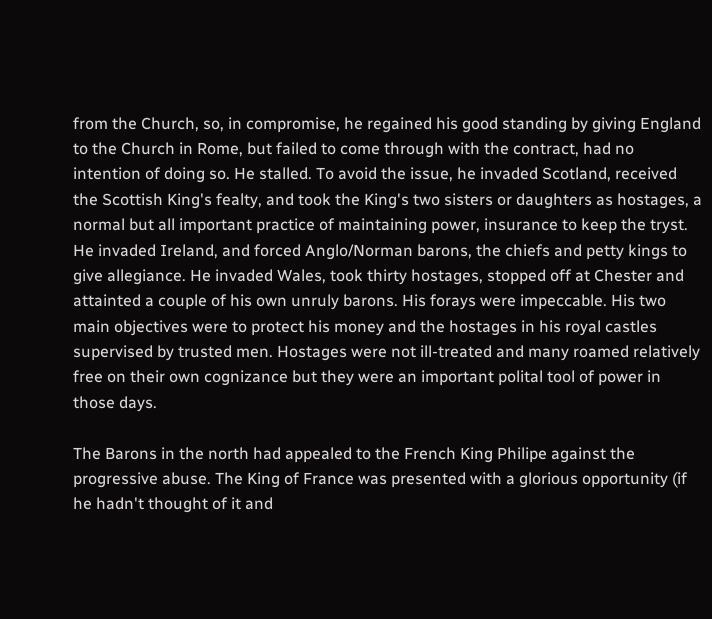from the Church, so, in compromise, he regained his good standing by giving England to the Church in Rome, but failed to come through with the contract, had no intention of doing so. He stalled. To avoid the issue, he invaded Scotland, received the Scottish King's fealty, and took the King's two sisters or daughters as hostages, a normal but all important practice of maintaining power, insurance to keep the tryst. He invaded Ireland, and forced Anglo/Norman barons, the chiefs and petty kings to give allegiance. He invaded Wales, took thirty hostages, stopped off at Chester and attainted a couple of his own unruly barons. His forays were impeccable. His two main objectives were to protect his money and the hostages in his royal castles supervised by trusted men. Hostages were not ill-treated and many roamed relatively free on their own cognizance but they were an important polital tool of power in those days.

The Barons in the north had appealed to the French King Philipe against the progressive abuse. The King of France was presented with a glorious opportunity (if he hadn't thought of it and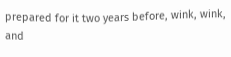prepared for it two years before, wink, wink, and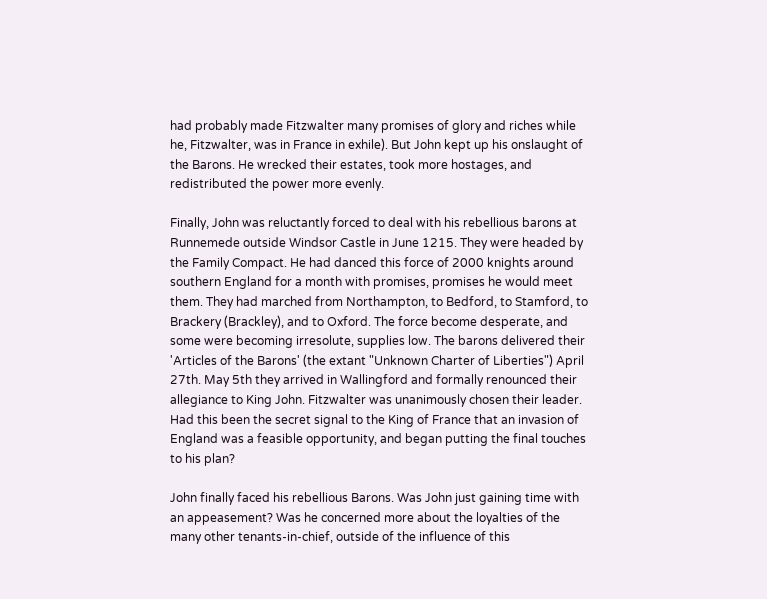had probably made Fitzwalter many promises of glory and riches while he, Fitzwalter, was in France in exhile). But John kept up his onslaught of the Barons. He wrecked their estates, took more hostages, and redistributed the power more evenly.

Finally, John was reluctantly forced to deal with his rebellious barons at Runnemede outside Windsor Castle in June 1215. They were headed by the Family Compact. He had danced this force of 2000 knights around southern England for a month with promises, promises he would meet them. They had marched from Northampton, to Bedford, to Stamford, to Brackery (Brackley), and to Oxford. The force become desperate, and some were becoming irresolute, supplies low. The barons delivered their 'Articles of the Barons' (the extant "Unknown Charter of Liberties") April 27th. May 5th they arrived in Wallingford and formally renounced their allegiance to King John. Fitzwalter was unanimously chosen their leader. Had this been the secret signal to the King of France that an invasion of England was a feasible opportunity, and began putting the final touches to his plan?

John finally faced his rebellious Barons. Was John just gaining time with an appeasement? Was he concerned more about the loyalties of the many other tenants-in-chief, outside of the influence of this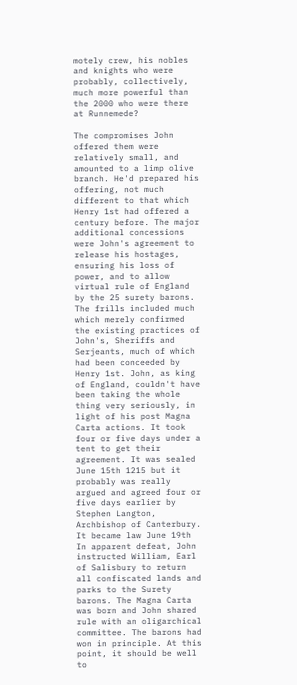motely crew, his nobles and knights who were probably, collectively, much more powerful than the 2000 who were there at Runnemede?

The compromises John offered them were relatively small, and amounted to a limp olive branch. He'd prepared his offering, not much different to that which Henry 1st had offered a century before. The major additional concessions were John's agreement to release his hostages, ensuring his loss of power, and to allow virtual rule of England by the 25 surety barons. The frills included much which merely confirmed the existing practices of John's, Sheriffs and Serjeants, much of which had been conceeded by Henry 1st. John, as king of England, couldn't have been taking the whole thing very seriously, in light of his post Magna Carta actions. It took four or five days under a tent to get their agreement. It was sealed June 15th 1215 but it probably was really argued and agreed four or five days earlier by Stephen Langton, Archbishop of Canterbury. It became law June 19th In apparent defeat, John instructed William, Earl of Salisbury to return all confiscated lands and parks to the Surety barons. The Magna Carta was born and John shared rule with an oligarchical committee. The barons had won in principle. At this point, it should be well to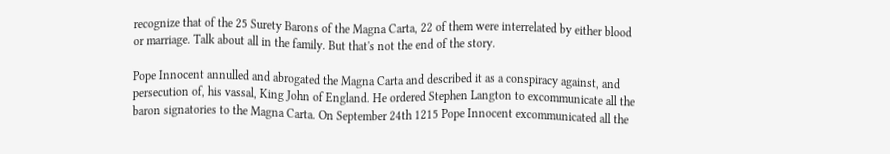recognize that of the 25 Surety Barons of the Magna Carta, 22 of them were interrelated by either blood or marriage. Talk about all in the family. But that's not the end of the story.

Pope Innocent annulled and abrogated the Magna Carta and described it as a conspiracy against, and persecution of, his vassal, King John of England. He ordered Stephen Langton to excommunicate all the baron signatories to the Magna Carta. On September 24th 1215 Pope Innocent excommunicated all the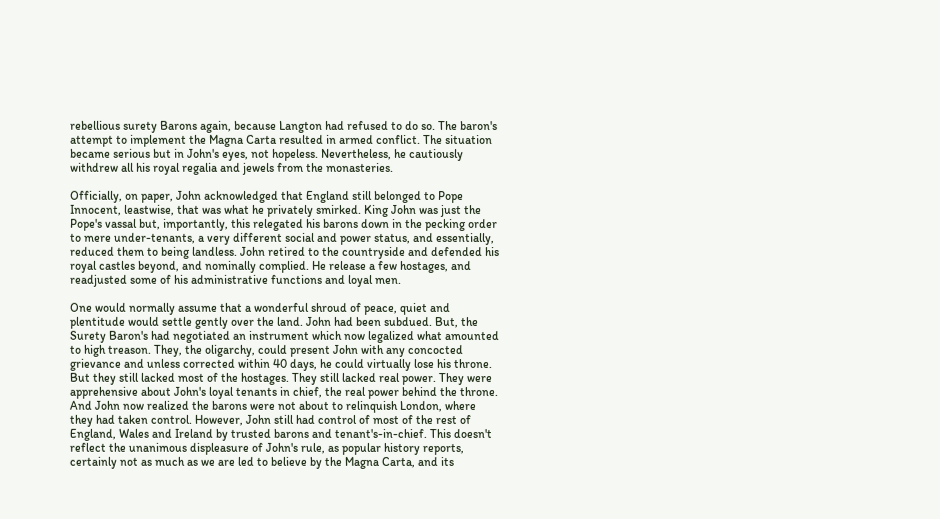rebellious surety Barons again, because Langton had refused to do so. The baron's attempt to implement the Magna Carta resulted in armed conflict. The situation became serious but in John's eyes, not hopeless. Nevertheless, he cautiously withdrew all his royal regalia and jewels from the monasteries.

Officially, on paper, John acknowledged that England still belonged to Pope Innocent, leastwise, that was what he privately smirked. King John was just the Pope's vassal but, importantly, this relegated his barons down in the pecking order to mere under-tenants, a very different social and power status, and essentially, reduced them to being landless. John retired to the countryside and defended his royal castles beyond, and nominally complied. He release a few hostages, and readjusted some of his administrative functions and loyal men.

One would normally assume that a wonderful shroud of peace, quiet and plentitude would settle gently over the land. John had been subdued. But, the Surety Baron's had negotiated an instrument which now legalized what amounted to high treason. They, the oligarchy, could present John with any concocted grievance and unless corrected within 40 days, he could virtually lose his throne. But they still lacked most of the hostages. They still lacked real power. They were apprehensive about John's loyal tenants in chief, the real power behind the throne. And John now realized the barons were not about to relinquish London, where they had taken control. However, John still had control of most of the rest of England, Wales and Ireland by trusted barons and tenant's-in-chief. This doesn't reflect the unanimous displeasure of John's rule, as popular history reports, certainly not as much as we are led to believe by the Magna Carta, and its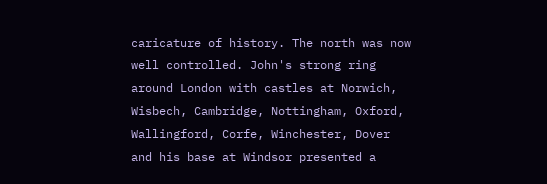caricature of history. The north was now well controlled. John's strong ring around London with castles at Norwich, Wisbech, Cambridge, Nottingham, Oxford, Wallingford, Corfe, Winchester, Dover and his base at Windsor presented a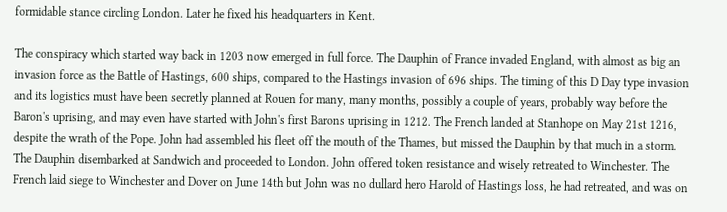formidable stance circling London. Later he fixed his headquarters in Kent.

The conspiracy which started way back in 1203 now emerged in full force. The Dauphin of France invaded England, with almost as big an invasion force as the Battle of Hastings, 600 ships, compared to the Hastings invasion of 696 ships. The timing of this D Day type invasion and its logistics must have been secretly planned at Rouen for many, many months, possibly a couple of years, probably way before the Baron's uprising, and may even have started with John's first Barons uprising in 1212. The French landed at Stanhope on May 21st 1216, despite the wrath of the Pope. John had assembled his fleet off the mouth of the Thames, but missed the Dauphin by that much in a storm. The Dauphin disembarked at Sandwich and proceeded to London. John offered token resistance and wisely retreated to Winchester. The French laid siege to Winchester and Dover on June 14th but John was no dullard hero Harold of Hastings loss, he had retreated, and was on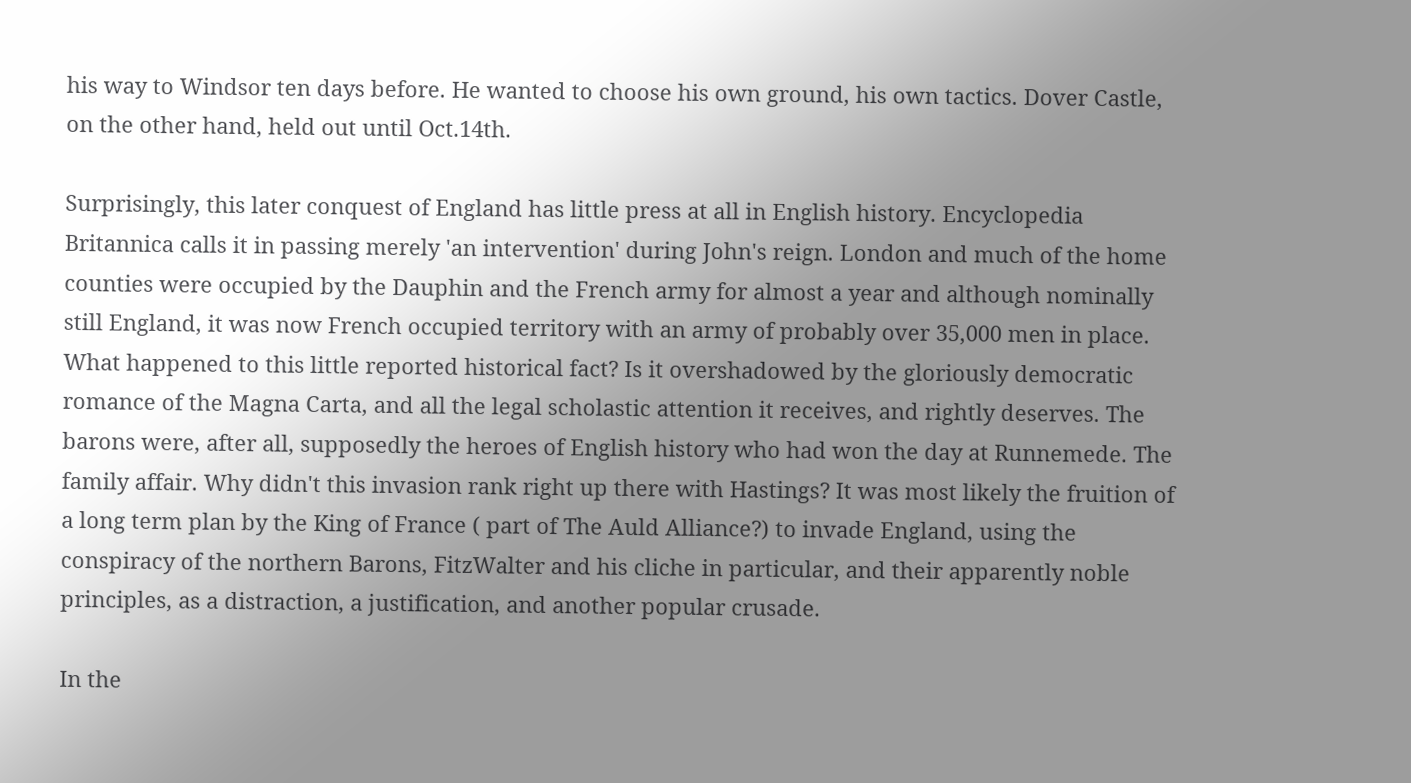his way to Windsor ten days before. He wanted to choose his own ground, his own tactics. Dover Castle, on the other hand, held out until Oct.14th.

Surprisingly, this later conquest of England has little press at all in English history. Encyclopedia Britannica calls it in passing merely 'an intervention' during John's reign. London and much of the home counties were occupied by the Dauphin and the French army for almost a year and although nominally still England, it was now French occupied territory with an army of probably over 35,000 men in place. What happened to this little reported historical fact? Is it overshadowed by the gloriously democratic romance of the Magna Carta, and all the legal scholastic attention it receives, and rightly deserves. The barons were, after all, supposedly the heroes of English history who had won the day at Runnemede. The family affair. Why didn't this invasion rank right up there with Hastings? It was most likely the fruition of a long term plan by the King of France ( part of The Auld Alliance?) to invade England, using the conspiracy of the northern Barons, FitzWalter and his cliche in particular, and their apparently noble principles, as a distraction, a justification, and another popular crusade.

In the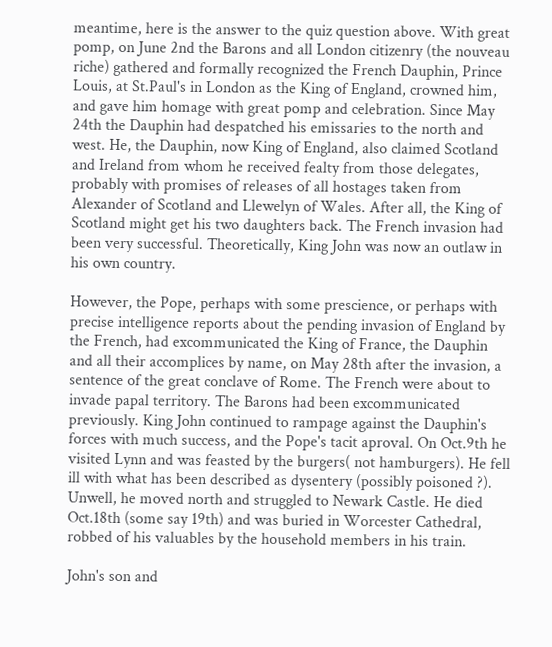meantime, here is the answer to the quiz question above. With great pomp, on June 2nd the Barons and all London citizenry (the nouveau riche) gathered and formally recognized the French Dauphin, Prince Louis, at St.Paul's in London as the King of England, crowned him, and gave him homage with great pomp and celebration. Since May 24th the Dauphin had despatched his emissaries to the north and west. He, the Dauphin, now King of England, also claimed Scotland and Ireland from whom he received fealty from those delegates, probably with promises of releases of all hostages taken from Alexander of Scotland and Llewelyn of Wales. After all, the King of Scotland might get his two daughters back. The French invasion had been very successful. Theoretically, King John was now an outlaw in his own country.

However, the Pope, perhaps with some prescience, or perhaps with precise intelligence reports about the pending invasion of England by the French, had excommunicated the King of France, the Dauphin and all their accomplices by name, on May 28th after the invasion, a sentence of the great conclave of Rome. The French were about to invade papal territory. The Barons had been excommunicated previously. King John continued to rampage against the Dauphin's forces with much success, and the Pope's tacit aproval. On Oct.9th he visited Lynn and was feasted by the burgers( not hamburgers). He fell ill with what has been described as dysentery (possibly poisoned ?). Unwell, he moved north and struggled to Newark Castle. He died Oct.18th (some say 19th) and was buried in Worcester Cathedral, robbed of his valuables by the household members in his train.

John's son and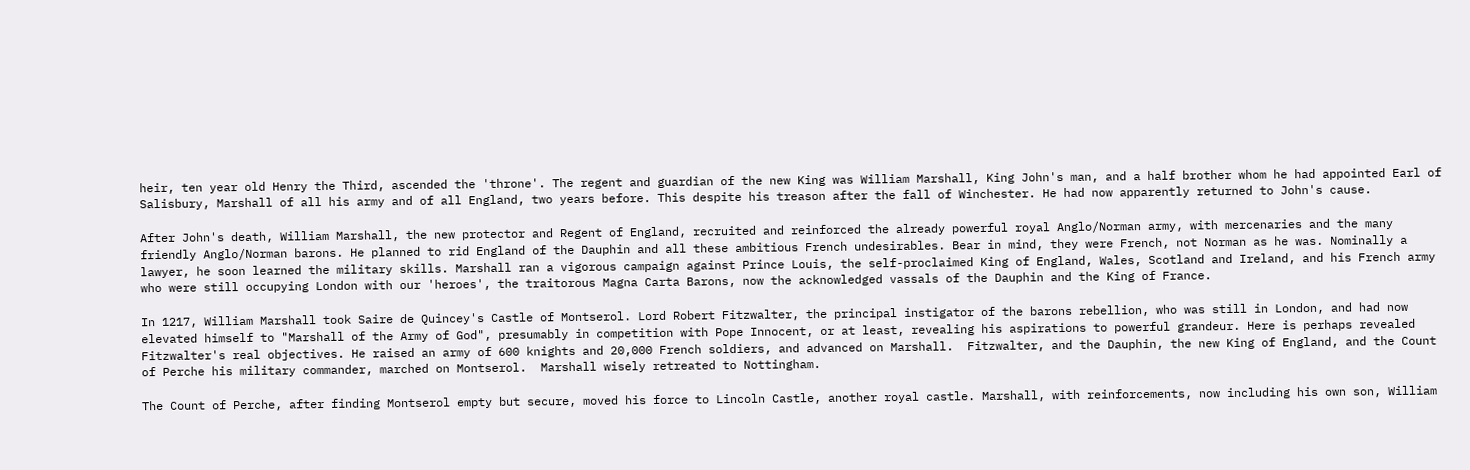heir, ten year old Henry the Third, ascended the 'throne'. The regent and guardian of the new King was William Marshall, King John's man, and a half brother whom he had appointed Earl of Salisbury, Marshall of all his army and of all England, two years before. This despite his treason after the fall of Winchester. He had now apparently returned to John's cause.

After John's death, William Marshall, the new protector and Regent of England, recruited and reinforced the already powerful royal Anglo/Norman army, with mercenaries and the many friendly Anglo/Norman barons. He planned to rid England of the Dauphin and all these ambitious French undesirables. Bear in mind, they were French, not Norman as he was. Nominally a lawyer, he soon learned the military skills. Marshall ran a vigorous campaign against Prince Louis, the self-proclaimed King of England, Wales, Scotland and Ireland, and his French army who were still occupying London with our 'heroes', the traitorous Magna Carta Barons, now the acknowledged vassals of the Dauphin and the King of France.

In 1217, William Marshall took Saire de Quincey's Castle of Montserol. Lord Robert Fitzwalter, the principal instigator of the barons rebellion, who was still in London, and had now elevated himself to "Marshall of the Army of God", presumably in competition with Pope Innocent, or at least, revealing his aspirations to powerful grandeur. Here is perhaps revealed Fitzwalter's real objectives. He raised an army of 600 knights and 20,000 French soldiers, and advanced on Marshall.  Fitzwalter, and the Dauphin, the new King of England, and the Count of Perche his military commander, marched on Montserol.  Marshall wisely retreated to Nottingham.

The Count of Perche, after finding Montserol empty but secure, moved his force to Lincoln Castle, another royal castle. Marshall, with reinforcements, now including his own son, William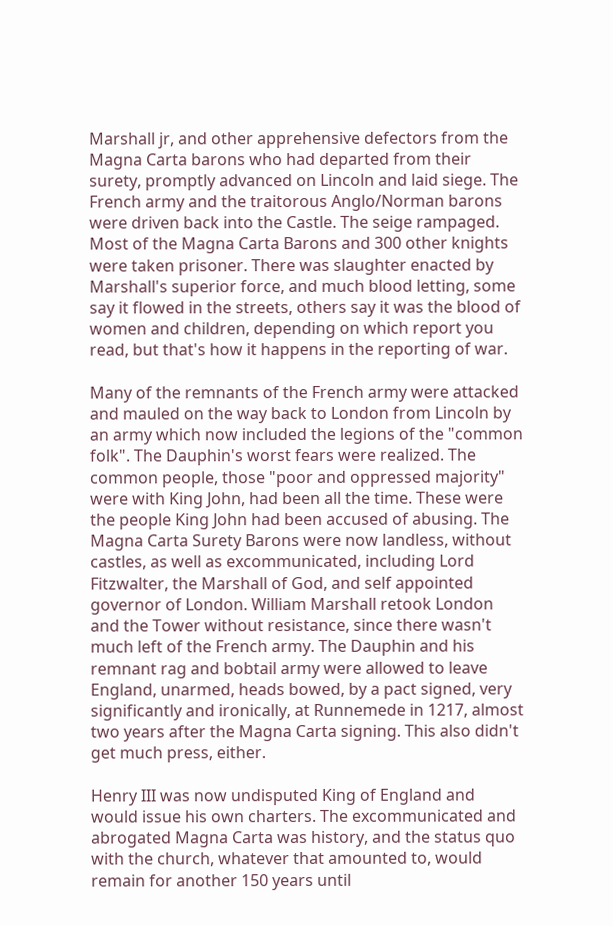Marshall jr, and other apprehensive defectors from the Magna Carta barons who had departed from their surety, promptly advanced on Lincoln and laid siege. The French army and the traitorous Anglo/Norman barons were driven back into the Castle. The seige rampaged. Most of the Magna Carta Barons and 300 other knights were taken prisoner. There was slaughter enacted by Marshall's superior force, and much blood letting, some say it flowed in the streets, others say it was the blood of women and children, depending on which report you read, but that's how it happens in the reporting of war.

Many of the remnants of the French army were attacked and mauled on the way back to London from Lincoln by an army which now included the legions of the "common folk". The Dauphin's worst fears were realized. The common people, those "poor and oppressed majority" were with King John, had been all the time. These were the people King John had been accused of abusing. The Magna Carta Surety Barons were now landless, without castles, as well as excommunicated, including Lord Fitzwalter, the Marshall of God, and self appointed governor of London. William Marshall retook London and the Tower without resistance, since there wasn't much left of the French army. The Dauphin and his remnant rag and bobtail army were allowed to leave England, unarmed, heads bowed, by a pact signed, very significantly and ironically, at Runnemede in 1217, almost two years after the Magna Carta signing. This also didn't get much press, either.

Henry III was now undisputed King of England and would issue his own charters. The excommunicated and abrogated Magna Carta was history, and the status quo with the church, whatever that amounted to, would remain for another 150 years until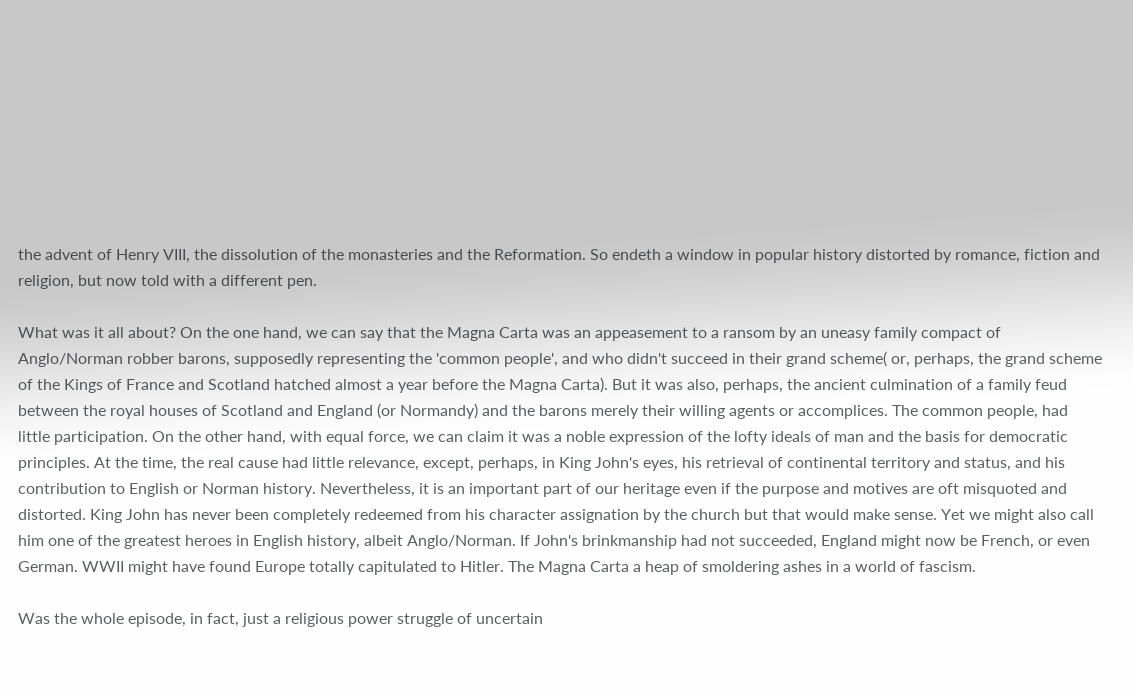the advent of Henry VIII, the dissolution of the monasteries and the Reformation. So endeth a window in popular history distorted by romance, fiction and religion, but now told with a different pen.

What was it all about? On the one hand, we can say that the Magna Carta was an appeasement to a ransom by an uneasy family compact of Anglo/Norman robber barons, supposedly representing the 'common people', and who didn't succeed in their grand scheme( or, perhaps, the grand scheme of the Kings of France and Scotland hatched almost a year before the Magna Carta). But it was also, perhaps, the ancient culmination of a family feud between the royal houses of Scotland and England (or Normandy) and the barons merely their willing agents or accomplices. The common people, had little participation. On the other hand, with equal force, we can claim it was a noble expression of the lofty ideals of man and the basis for democratic principles. At the time, the real cause had little relevance, except, perhaps, in King John's eyes, his retrieval of continental territory and status, and his contribution to English or Norman history. Nevertheless, it is an important part of our heritage even if the purpose and motives are oft misquoted and distorted. King John has never been completely redeemed from his character assignation by the church but that would make sense. Yet we might also call him one of the greatest heroes in English history, albeit Anglo/Norman. If John's brinkmanship had not succeeded, England might now be French, or even German. WWII might have found Europe totally capitulated to Hitler. The Magna Carta a heap of smoldering ashes in a world of fascism.

Was the whole episode, in fact, just a religious power struggle of uncertain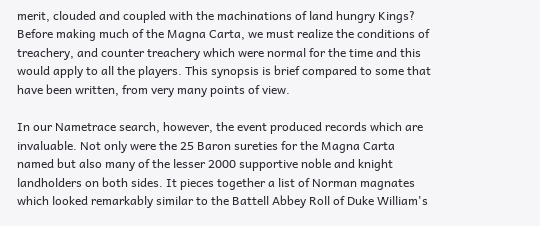merit, clouded and coupled with the machinations of land hungry Kings? Before making much of the Magna Carta, we must realize the conditions of treachery, and counter treachery which were normal for the time and this would apply to all the players. This synopsis is brief compared to some that have been written, from very many points of view.

In our Nametrace search, however, the event produced records which are invaluable. Not only were the 25 Baron sureties for the Magna Carta named but also many of the lesser 2000 supportive noble and knight landholders on both sides. It pieces together a list of Norman magnates which looked remarkably similar to the Battell Abbey Roll of Duke William's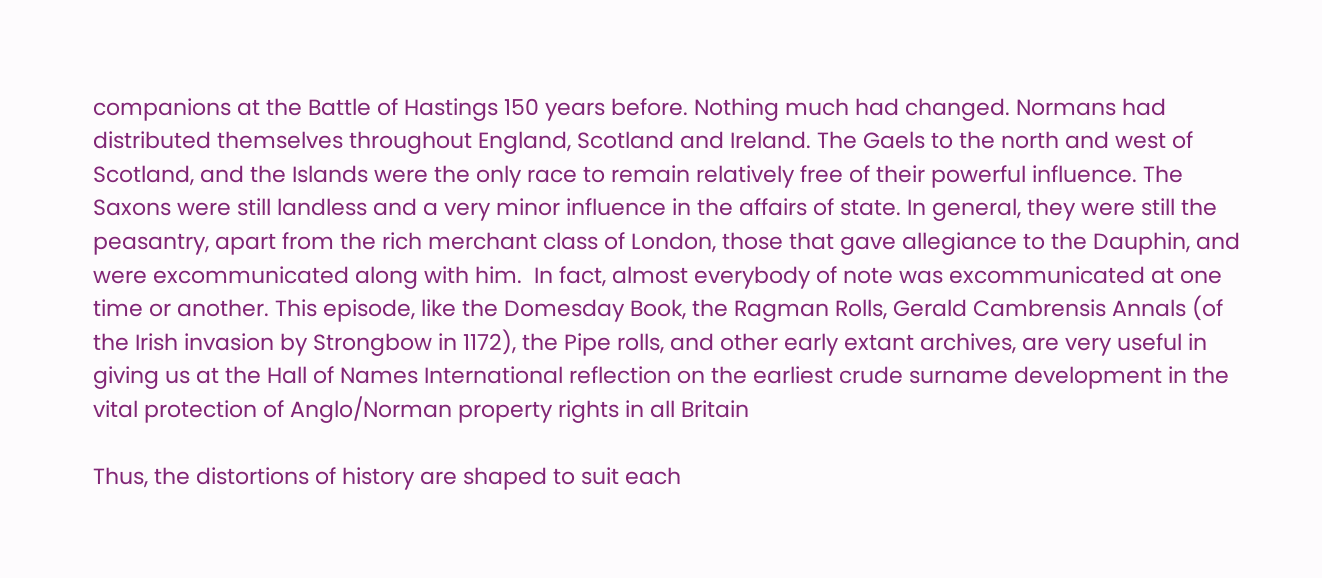companions at the Battle of Hastings 150 years before. Nothing much had changed. Normans had distributed themselves throughout England, Scotland and Ireland. The Gaels to the north and west of Scotland, and the Islands were the only race to remain relatively free of their powerful influence. The Saxons were still landless and a very minor influence in the affairs of state. In general, they were still the peasantry, apart from the rich merchant class of London, those that gave allegiance to the Dauphin, and were excommunicated along with him.  In fact, almost everybody of note was excommunicated at one time or another. This episode, like the Domesday Book, the Ragman Rolls, Gerald Cambrensis Annals (of the Irish invasion by Strongbow in 1172), the Pipe rolls, and other early extant archives, are very useful in giving us at the Hall of Names International reflection on the earliest crude surname development in the vital protection of Anglo/Norman property rights in all Britain

Thus, the distortions of history are shaped to suit each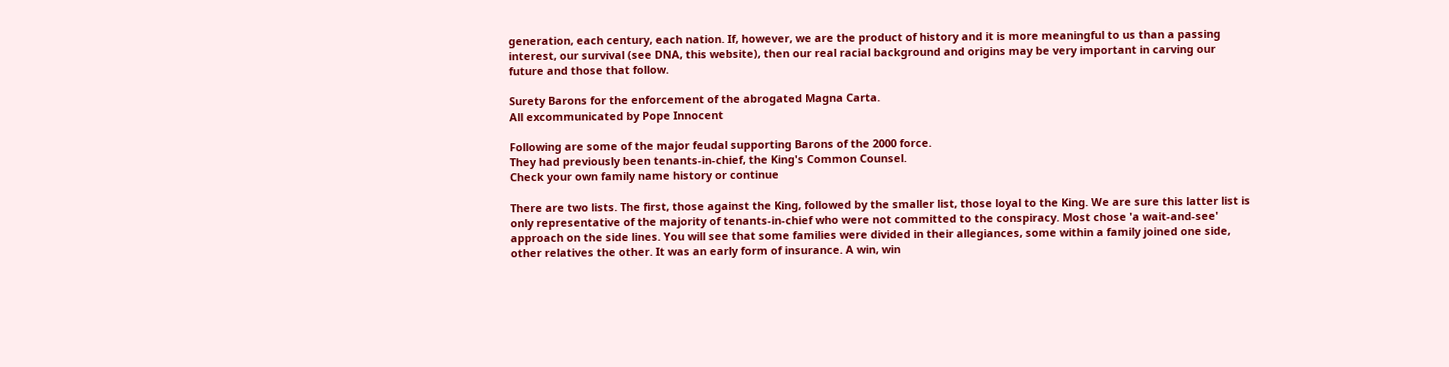generation, each century, each nation. If, however, we are the product of history and it is more meaningful to us than a passing interest, our survival (see DNA, this website), then our real racial background and origins may be very important in carving our future and those that follow.

Surety Barons for the enforcement of the abrogated Magna Carta.
All excommunicated by Pope Innocent

Following are some of the major feudal supporting Barons of the 2000 force.
They had previously been tenants-in-chief, the King's Common Counsel.
Check your own family name history or continue

There are two lists. The first, those against the King, followed by the smaller list, those loyal to the King. We are sure this latter list is only representative of the majority of tenants-in-chief who were not committed to the conspiracy. Most chose 'a wait-and-see' approach on the side lines. You will see that some families were divided in their allegiances, some within a family joined one side, other relatives the other. It was an early form of insurance. A win, win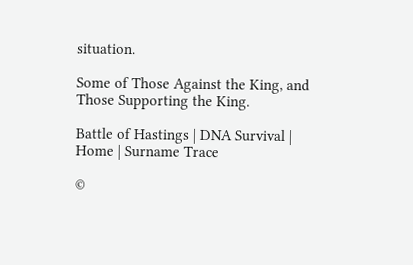situation.

Some of Those Against the King, and Those Supporting the King.

Battle of Hastings | DNA Survival | Home | Surname Trace

©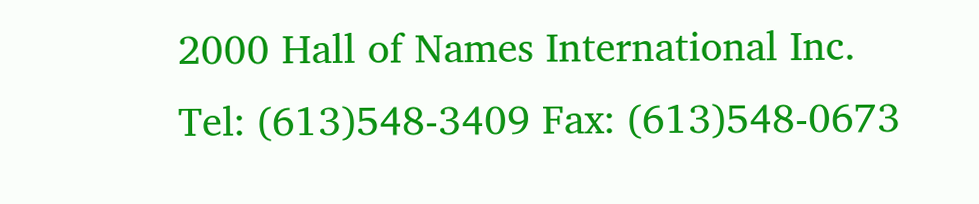2000 Hall of Names International Inc.
Tel: (613)548-3409 Fax: (613)548-0673